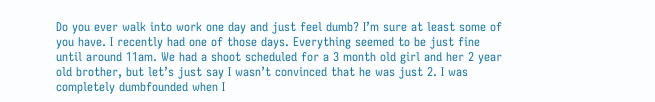Do you ever walk into work one day and just feel dumb? I’m sure at least some of you have. I recently had one of those days. Everything seemed to be just fine until around 11am. We had a shoot scheduled for a 3 month old girl and her 2 year old brother, but let’s just say I wasn’t convinced that he was just 2. I was completely dumbfounded when I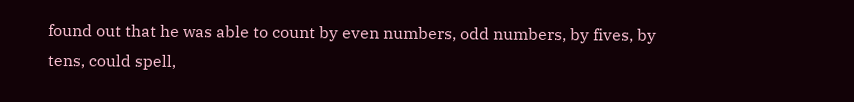found out that he was able to count by even numbers, odd numbers, by fives, by tens, could spell,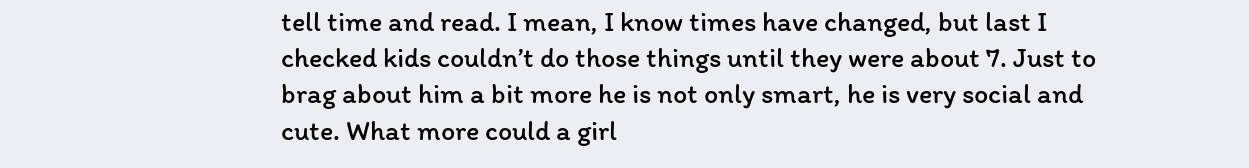tell time and read. I mean, I know times have changed, but last I checked kids couldn’t do those things until they were about 7. Just to brag about him a bit more he is not only smart, he is very social and cute. What more could a girl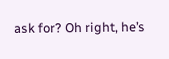ask for? Oh right, he’s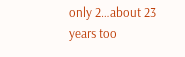only 2…about 23 years too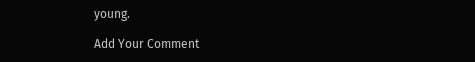young.

Add Your Comment